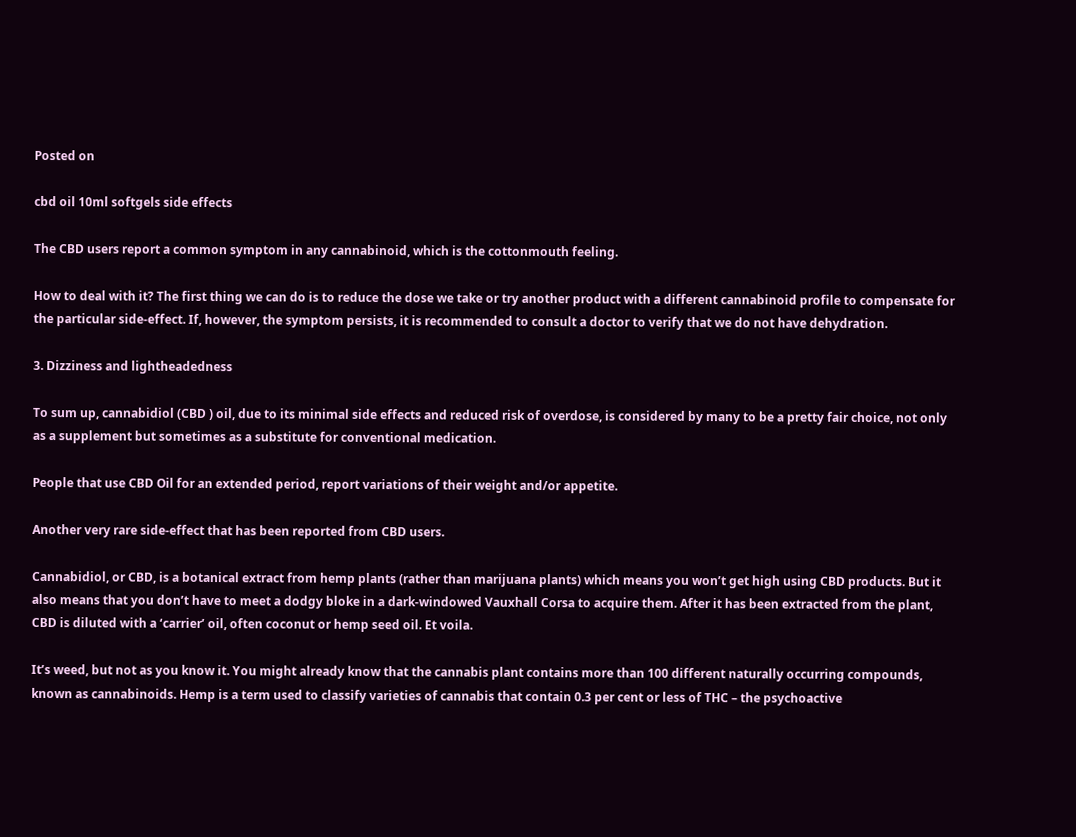Posted on

cbd oil 10ml softgels side effects

The CBD users report a common symptom in any cannabinoid, which is the cottonmouth feeling.

How to deal with it? The first thing we can do is to reduce the dose we take or try another product with a different cannabinoid profile to compensate for the particular side-effect. If, however, the symptom persists, it is recommended to consult a doctor to verify that we do not have dehydration.

3. Dizziness and lightheadedness

To sum up, cannabidiol (CBD ) oil, due to its minimal side effects and reduced risk of overdose, is considered by many to be a pretty fair choice, not only as a supplement but sometimes as a substitute for conventional medication.

People that use CBD Oil for an extended period, report variations of their weight and/or appetite.

Another very rare side-effect that has been reported from CBD users.

Cannabidiol, or CBD, is a botanical extract from hemp plants (rather than marijuana plants) which means you won’t get high using CBD products. But it also means that you don’t have to meet a dodgy bloke in a dark-windowed Vauxhall Corsa to acquire them. After it has been extracted from the plant, CBD is diluted with a ‘carrier’ oil, often coconut or hemp seed oil. Et voila.

It’s weed, but not as you know it. You might already know that the cannabis plant contains more than 100 different naturally occurring compounds, known as cannabinoids. Hemp is a term used to classify varieties of cannabis that contain 0.3 per cent or less of THC – the psychoactive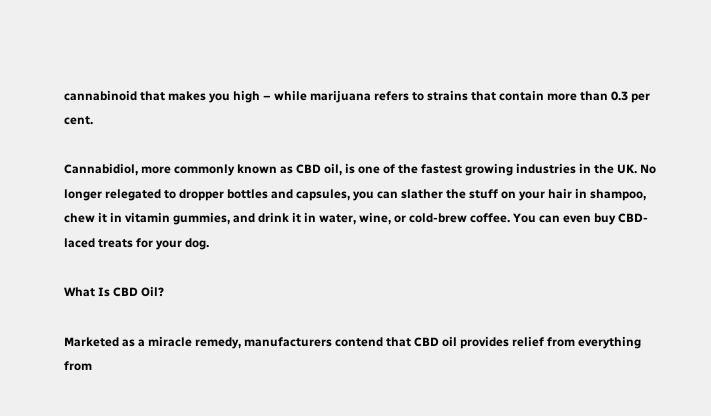cannabinoid that makes you high – while marijuana refers to strains that contain more than 0.3 per cent.

Cannabidiol, more commonly known as CBD oil, is one of the fastest growing industries in the UK. No longer relegated to dropper bottles and capsules, you can slather the stuff on your hair in shampoo, chew it in vitamin gummies, and drink it in water, wine, or cold-brew coffee. You can even buy CBD-laced treats for your dog.

What Is CBD Oil?

Marketed as a miracle remedy, manufacturers contend that CBD oil provides relief from everything from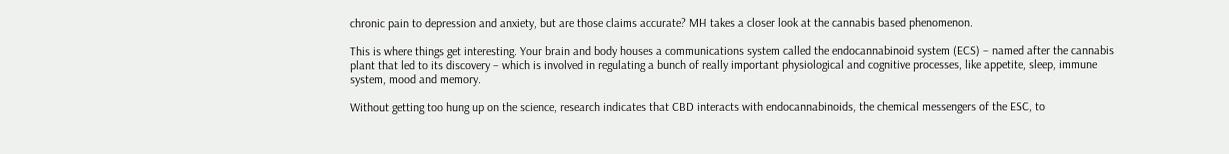chronic pain to depression and anxiety, but are those claims accurate? MH takes a closer look at the cannabis based phenomenon.

This is where things get interesting. Your brain and body houses a communications system called the endocannabinoid system (ECS) – named after the cannabis plant that led to its discovery – which is involved in regulating a bunch of really important physiological and cognitive processes, like appetite, sleep, immune system, mood and memory.

Without getting too hung up on the science, research indicates that CBD interacts with endocannabinoids, the chemical messengers of the ESC, to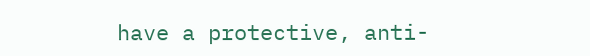have a protective, anti-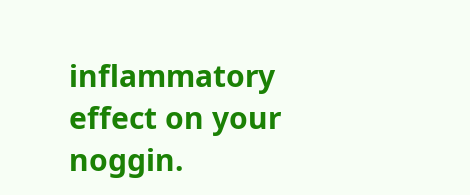inflammatory effect on your noggin.